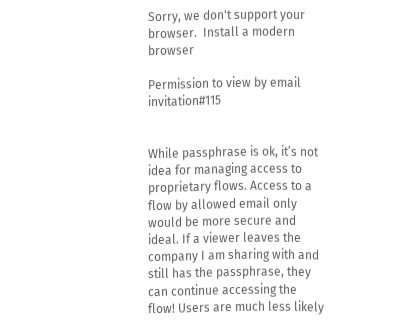Sorry, we don't support your browser.  Install a modern browser

Permission to view by email invitation#115


While passphrase is ok, it’s not idea for managing access to proprietary flows. Access to a flow by allowed email only would be more secure and ideal. If a viewer leaves the company I am sharing with and still has the passphrase, they can continue accessing the flow! Users are much less likely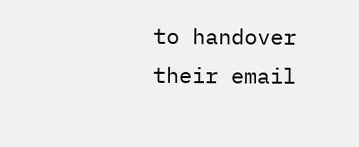to handover their email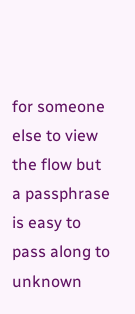for someone else to view the flow but a passphrase is easy to pass along to unknown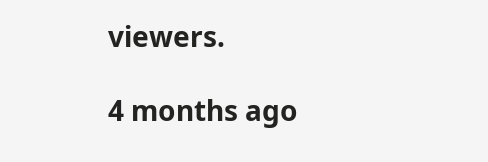viewers.

4 months ago